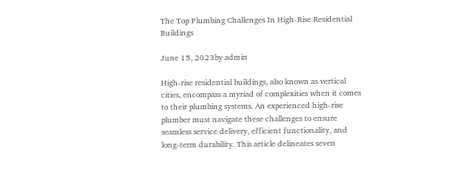The Top Plumbing Challenges In High-Rise Residential Buildings

June 15, 2023by admin

High-rise residential buildings, also known as vertical cities, encompass a myriad of complexities when it comes to their plumbing systems. An experienced high-rise plumber must navigate these challenges to ensure seamless service delivery, efficient functionality, and long-term durability. This article delineates seven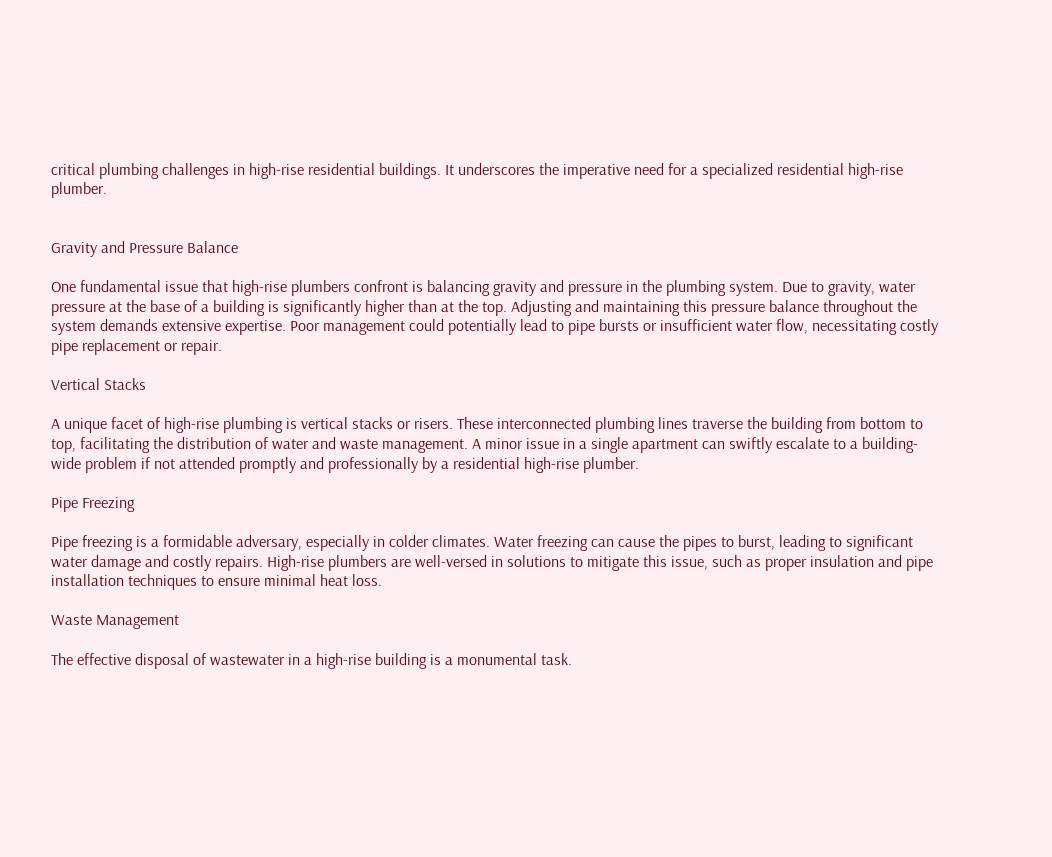critical plumbing challenges in high-rise residential buildings. It underscores the imperative need for a specialized residential high-rise plumber.


Gravity and Pressure Balance

One fundamental issue that high-rise plumbers confront is balancing gravity and pressure in the plumbing system. Due to gravity, water pressure at the base of a building is significantly higher than at the top. Adjusting and maintaining this pressure balance throughout the system demands extensive expertise. Poor management could potentially lead to pipe bursts or insufficient water flow, necessitating costly pipe replacement or repair.

Vertical Stacks

A unique facet of high-rise plumbing is vertical stacks or risers. These interconnected plumbing lines traverse the building from bottom to top, facilitating the distribution of water and waste management. A minor issue in a single apartment can swiftly escalate to a building-wide problem if not attended promptly and professionally by a residential high-rise plumber.

Pipe Freezing

Pipe freezing is a formidable adversary, especially in colder climates. Water freezing can cause the pipes to burst, leading to significant water damage and costly repairs. High-rise plumbers are well-versed in solutions to mitigate this issue, such as proper insulation and pipe installation techniques to ensure minimal heat loss.

Waste Management

The effective disposal of wastewater in a high-rise building is a monumental task.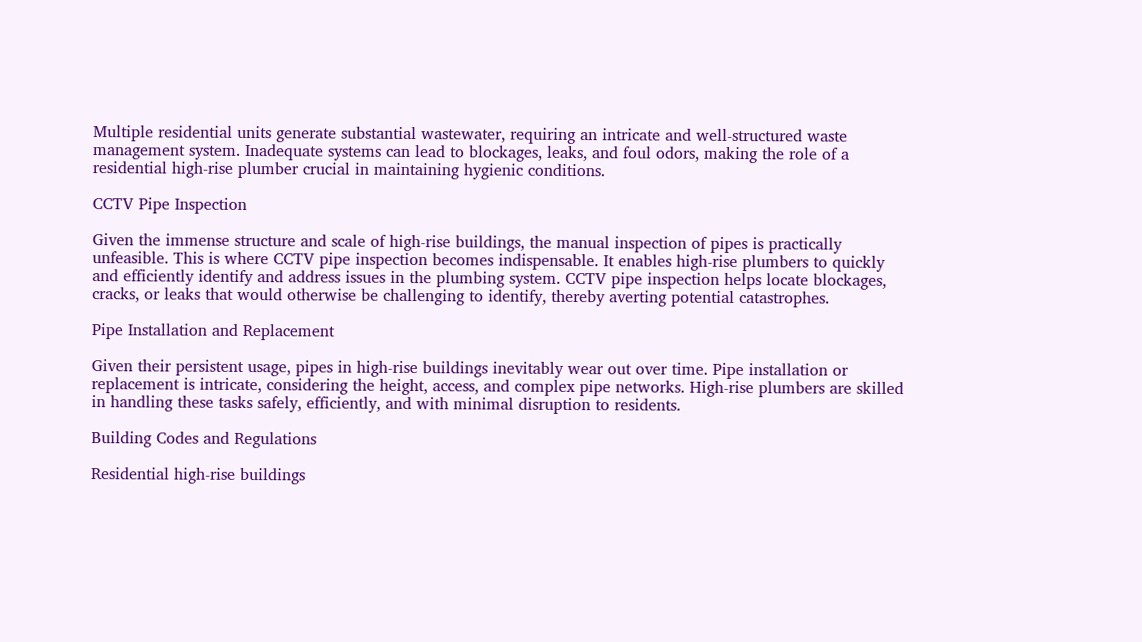Multiple residential units generate substantial wastewater, requiring an intricate and well-structured waste management system. Inadequate systems can lead to blockages, leaks, and foul odors, making the role of a residential high-rise plumber crucial in maintaining hygienic conditions.

CCTV Pipe Inspection

Given the immense structure and scale of high-rise buildings, the manual inspection of pipes is practically unfeasible. This is where CCTV pipe inspection becomes indispensable. It enables high-rise plumbers to quickly and efficiently identify and address issues in the plumbing system. CCTV pipe inspection helps locate blockages, cracks, or leaks that would otherwise be challenging to identify, thereby averting potential catastrophes.

Pipe Installation and Replacement

Given their persistent usage, pipes in high-rise buildings inevitably wear out over time. Pipe installation or replacement is intricate, considering the height, access, and complex pipe networks. High-rise plumbers are skilled in handling these tasks safely, efficiently, and with minimal disruption to residents.

Building Codes and Regulations

Residential high-rise buildings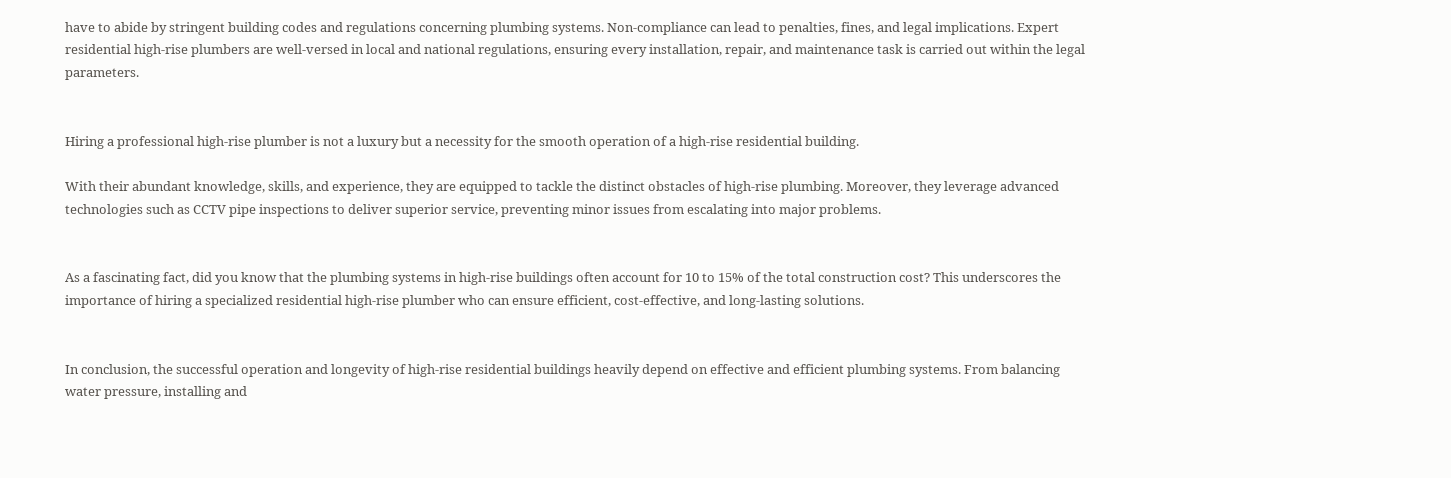have to abide by stringent building codes and regulations concerning plumbing systems. Non-compliance can lead to penalties, fines, and legal implications. Expert residential high-rise plumbers are well-versed in local and national regulations, ensuring every installation, repair, and maintenance task is carried out within the legal parameters.


Hiring a professional high-rise plumber is not a luxury but a necessity for the smooth operation of a high-rise residential building.

With their abundant knowledge, skills, and experience, they are equipped to tackle the distinct obstacles of high-rise plumbing. Moreover, they leverage advanced technologies such as CCTV pipe inspections to deliver superior service, preventing minor issues from escalating into major problems.


As a fascinating fact, did you know that the plumbing systems in high-rise buildings often account for 10 to 15% of the total construction cost? This underscores the importance of hiring a specialized residential high-rise plumber who can ensure efficient, cost-effective, and long-lasting solutions.


In conclusion, the successful operation and longevity of high-rise residential buildings heavily depend on effective and efficient plumbing systems. From balancing water pressure, installing and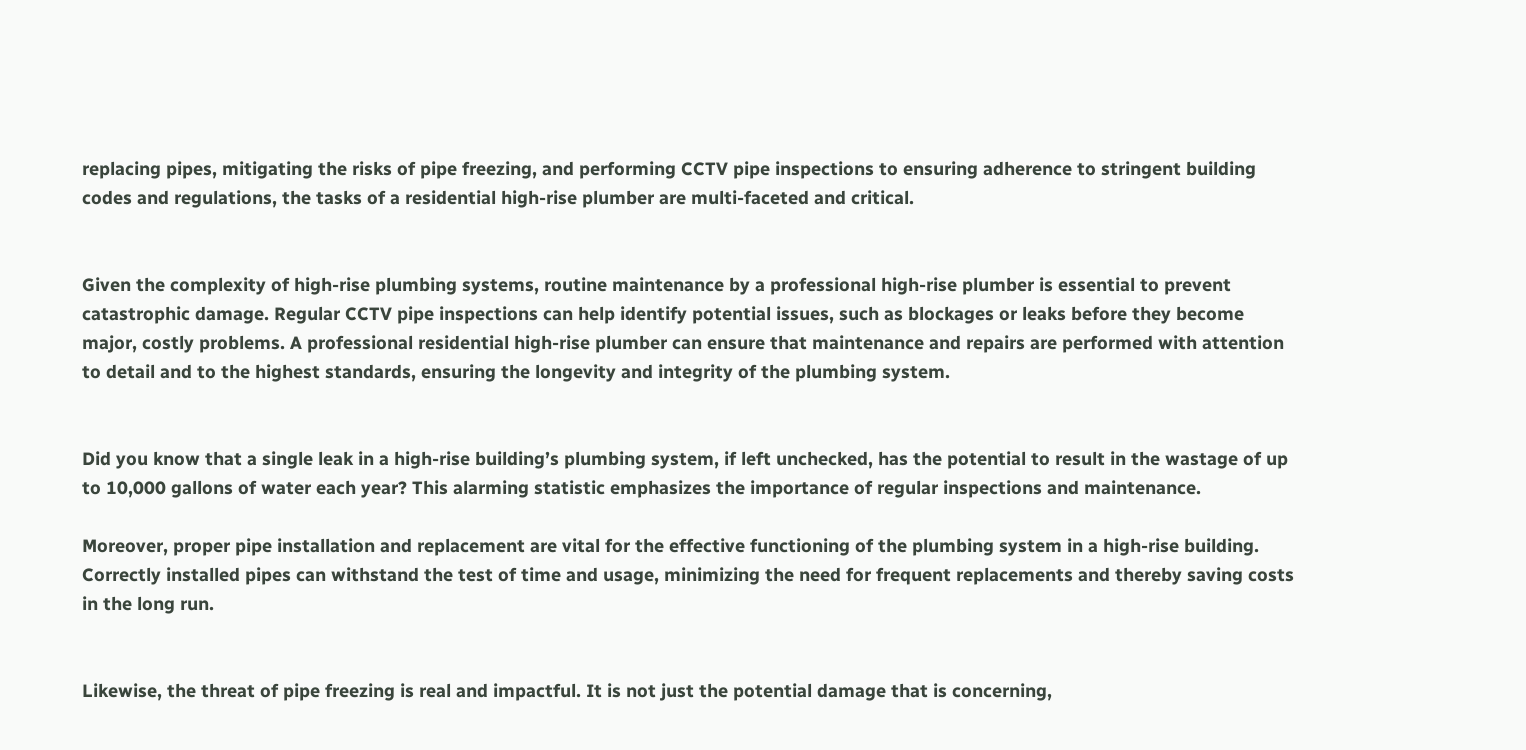replacing pipes, mitigating the risks of pipe freezing, and performing CCTV pipe inspections to ensuring adherence to stringent building codes and regulations, the tasks of a residential high-rise plumber are multi-faceted and critical.


Given the complexity of high-rise plumbing systems, routine maintenance by a professional high-rise plumber is essential to prevent catastrophic damage. Regular CCTV pipe inspections can help identify potential issues, such as blockages or leaks before they become major, costly problems. A professional residential high-rise plumber can ensure that maintenance and repairs are performed with attention to detail and to the highest standards, ensuring the longevity and integrity of the plumbing system.


Did you know that a single leak in a high-rise building’s plumbing system, if left unchecked, has the potential to result in the wastage of up to 10,000 gallons of water each year? This alarming statistic emphasizes the importance of regular inspections and maintenance.

Moreover, proper pipe installation and replacement are vital for the effective functioning of the plumbing system in a high-rise building. Correctly installed pipes can withstand the test of time and usage, minimizing the need for frequent replacements and thereby saving costs in the long run.


Likewise, the threat of pipe freezing is real and impactful. It is not just the potential damage that is concerning,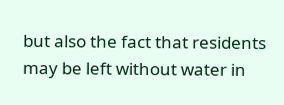but also the fact that residents may be left without water in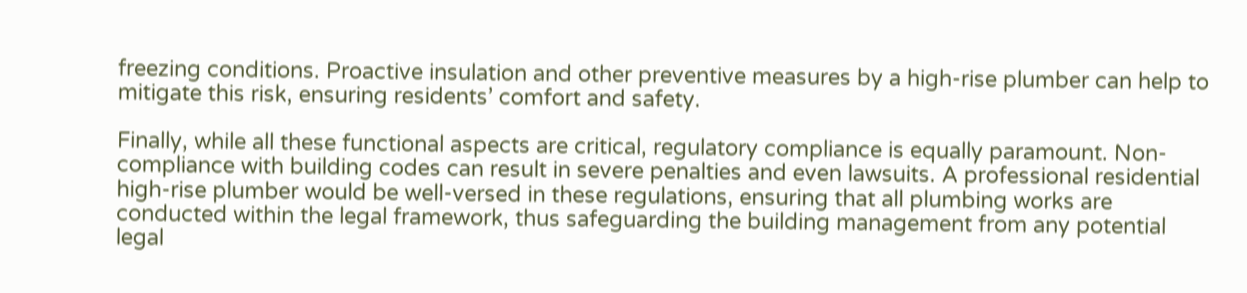freezing conditions. Proactive insulation and other preventive measures by a high-rise plumber can help to mitigate this risk, ensuring residents’ comfort and safety.

Finally, while all these functional aspects are critical, regulatory compliance is equally paramount. Non-compliance with building codes can result in severe penalties and even lawsuits. A professional residential high-rise plumber would be well-versed in these regulations, ensuring that all plumbing works are conducted within the legal framework, thus safeguarding the building management from any potential legal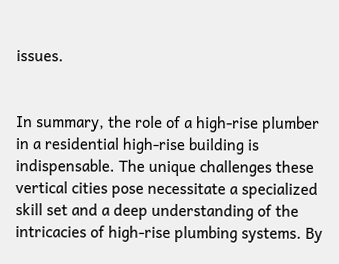issues.


In summary, the role of a high-rise plumber in a residential high-rise building is indispensable. The unique challenges these vertical cities pose necessitate a specialized skill set and a deep understanding of the intricacies of high-rise plumbing systems. By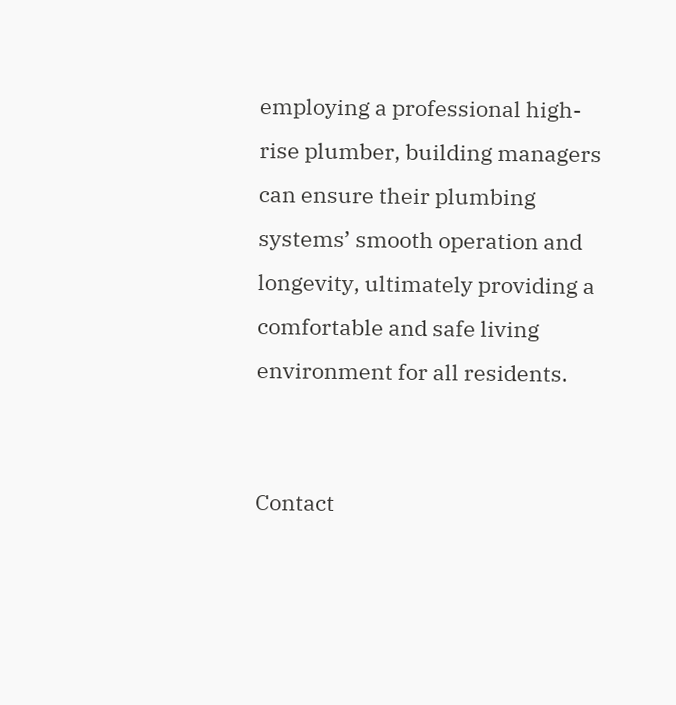employing a professional high-rise plumber, building managers can ensure their plumbing systems’ smooth operation and longevity, ultimately providing a comfortable and safe living environment for all residents.


Contact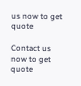us now to get quote

Contact us now to get quote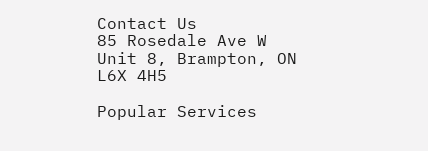Contact Us
85 Rosedale Ave W Unit 8, Brampton, ON L6X 4H5

Popular Services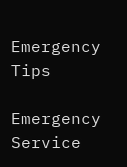Emergency Tips

Emergency Service